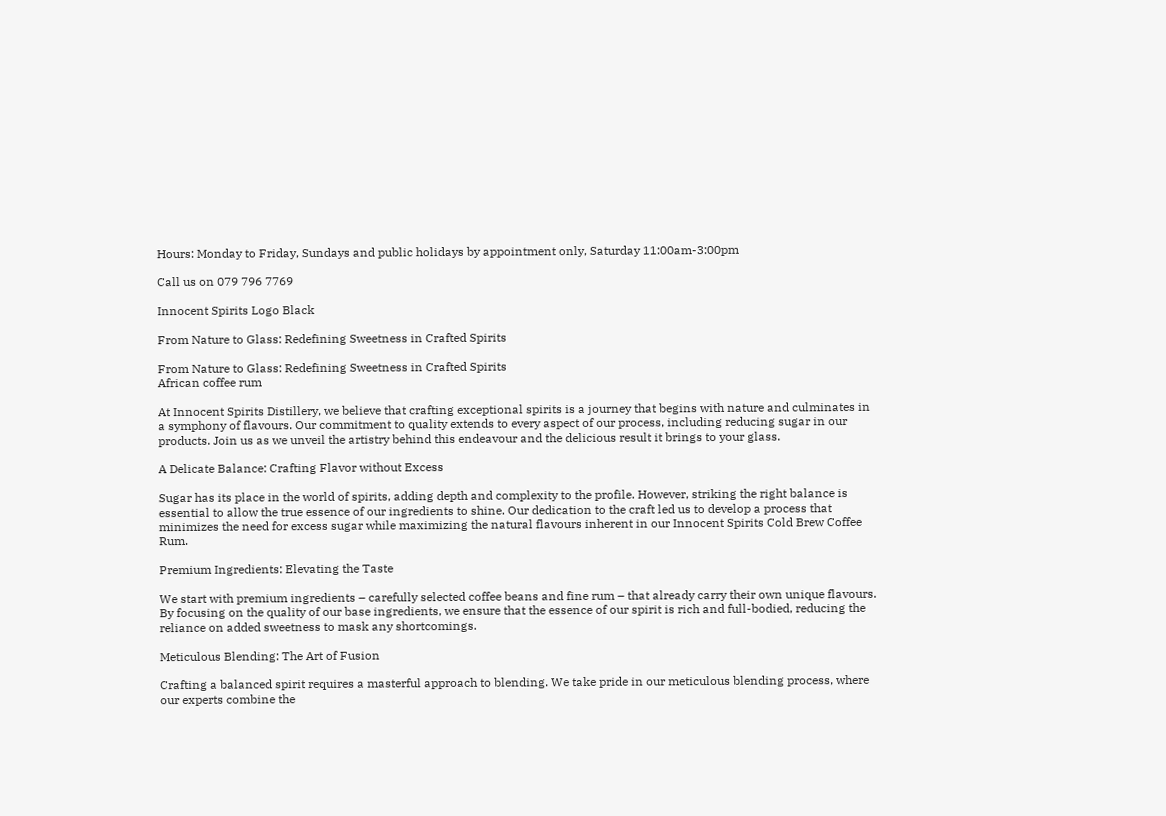Hours: Monday to Friday, Sundays and public holidays by appointment only, Saturday 11:00am-3:00pm

Call us on 079 796 7769

Innocent Spirits Logo Black

From Nature to Glass: Redefining Sweetness in Crafted Spirits

From Nature to Glass: Redefining Sweetness in Crafted Spirits
African coffee rum

At Innocent Spirits Distillery, we believe that crafting exceptional spirits is a journey that begins with nature and culminates in a symphony of flavours. Our commitment to quality extends to every aspect of our process, including reducing sugar in our products. Join us as we unveil the artistry behind this endeavour and the delicious result it brings to your glass.

A Delicate Balance: Crafting Flavor without Excess

Sugar has its place in the world of spirits, adding depth and complexity to the profile. However, striking the right balance is essential to allow the true essence of our ingredients to shine. Our dedication to the craft led us to develop a process that minimizes the need for excess sugar while maximizing the natural flavours inherent in our Innocent Spirits Cold Brew Coffee Rum.

Premium Ingredients: Elevating the Taste

We start with premium ingredients – carefully selected coffee beans and fine rum – that already carry their own unique flavours. By focusing on the quality of our base ingredients, we ensure that the essence of our spirit is rich and full-bodied, reducing the reliance on added sweetness to mask any shortcomings.

Meticulous Blending: The Art of Fusion

Crafting a balanced spirit requires a masterful approach to blending. We take pride in our meticulous blending process, where our experts combine the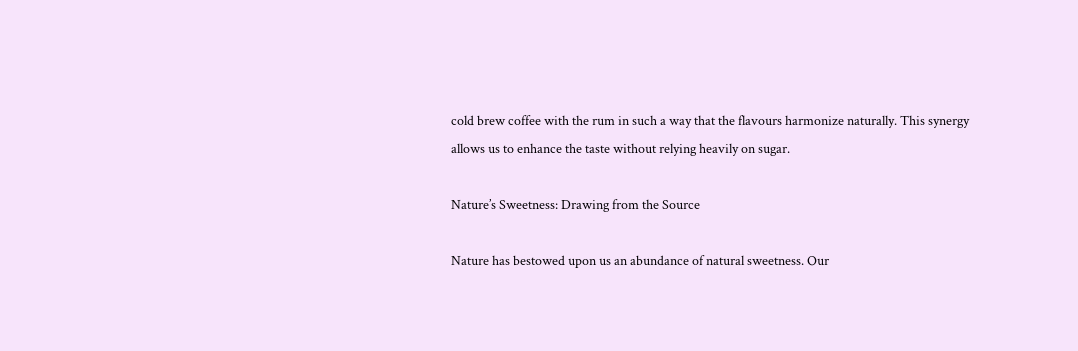cold brew coffee with the rum in such a way that the flavours harmonize naturally. This synergy allows us to enhance the taste without relying heavily on sugar.

Nature’s Sweetness: Drawing from the Source

Nature has bestowed upon us an abundance of natural sweetness. Our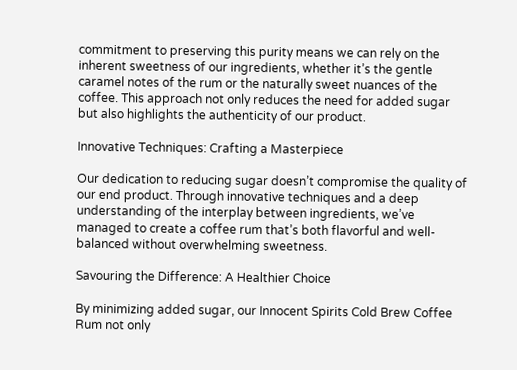commitment to preserving this purity means we can rely on the inherent sweetness of our ingredients, whether it’s the gentle caramel notes of the rum or the naturally sweet nuances of the coffee. This approach not only reduces the need for added sugar but also highlights the authenticity of our product.

Innovative Techniques: Crafting a Masterpiece

Our dedication to reducing sugar doesn’t compromise the quality of our end product. Through innovative techniques and a deep understanding of the interplay between ingredients, we’ve managed to create a coffee rum that’s both flavorful and well-balanced without overwhelming sweetness.

Savouring the Difference: A Healthier Choice

By minimizing added sugar, our Innocent Spirits Cold Brew Coffee Rum not only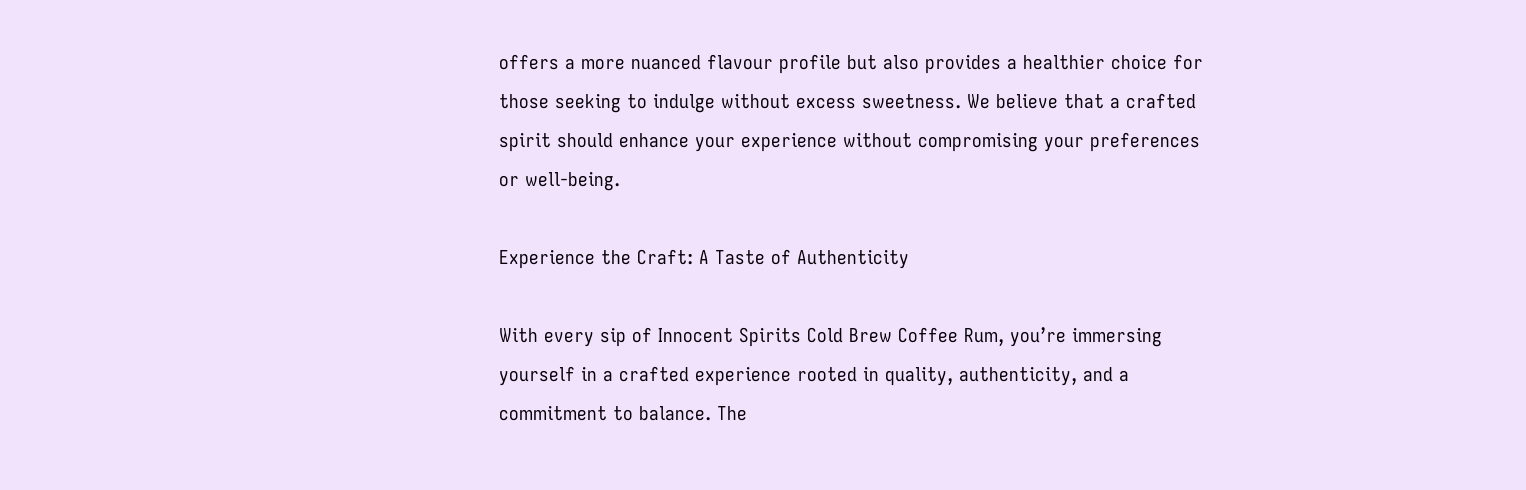offers a more nuanced flavour profile but also provides a healthier choice for those seeking to indulge without excess sweetness. We believe that a crafted spirit should enhance your experience without compromising your preferences or well-being.

Experience the Craft: A Taste of Authenticity

With every sip of Innocent Spirits Cold Brew Coffee Rum, you’re immersing yourself in a crafted experience rooted in quality, authenticity, and a commitment to balance. The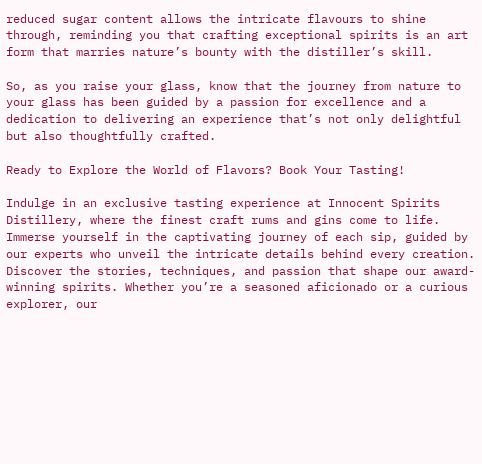reduced sugar content allows the intricate flavours to shine through, reminding you that crafting exceptional spirits is an art form that marries nature’s bounty with the distiller’s skill.

So, as you raise your glass, know that the journey from nature to your glass has been guided by a passion for excellence and a dedication to delivering an experience that’s not only delightful but also thoughtfully crafted.

Ready to Explore the World of Flavors? Book Your Tasting!

Indulge in an exclusive tasting experience at Innocent Spirits Distillery, where the finest craft rums and gins come to life. Immerse yourself in the captivating journey of each sip, guided by our experts who unveil the intricate details behind every creation. Discover the stories, techniques, and passion that shape our award-winning spirits. Whether you’re a seasoned aficionado or a curious explorer, our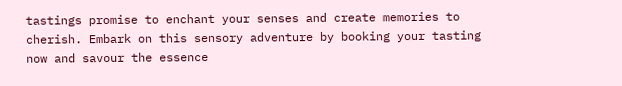tastings promise to enchant your senses and create memories to cherish. Embark on this sensory adventure by booking your tasting now and savour the essence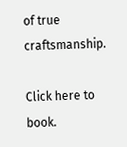of true craftsmanship.

Click here to book.